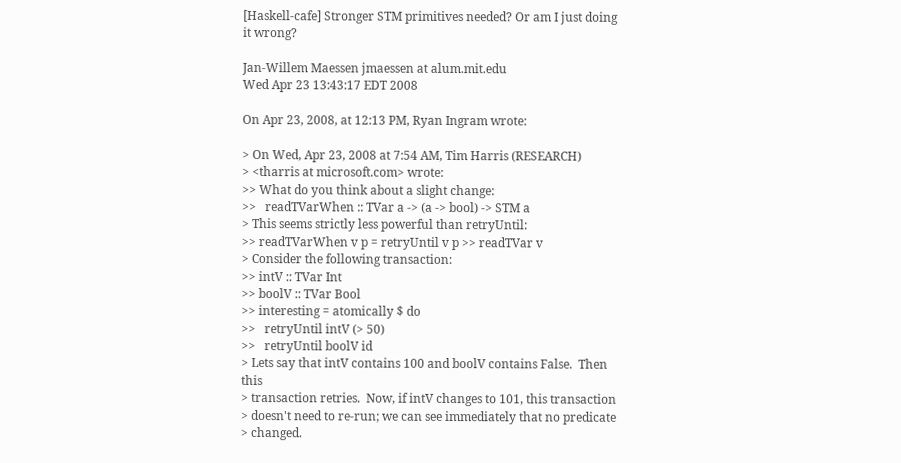[Haskell-cafe] Stronger STM primitives needed? Or am I just doing it wrong?

Jan-Willem Maessen jmaessen at alum.mit.edu
Wed Apr 23 13:43:17 EDT 2008

On Apr 23, 2008, at 12:13 PM, Ryan Ingram wrote:

> On Wed, Apr 23, 2008 at 7:54 AM, Tim Harris (RESEARCH)
> <tharris at microsoft.com> wrote:
>> What do you think about a slight change:
>>   readTVarWhen :: TVar a -> (a -> bool) -> STM a
> This seems strictly less powerful than retryUntil:
>> readTVarWhen v p = retryUntil v p >> readTVar v
> Consider the following transaction:
>> intV :: TVar Int
>> boolV :: TVar Bool
>> interesting = atomically $ do
>>   retryUntil intV (> 50)
>>   retryUntil boolV id
> Lets say that intV contains 100 and boolV contains False.  Then this
> transaction retries.  Now, if intV changes to 101, this transaction
> doesn't need to re-run; we can see immediately that no predicate
> changed.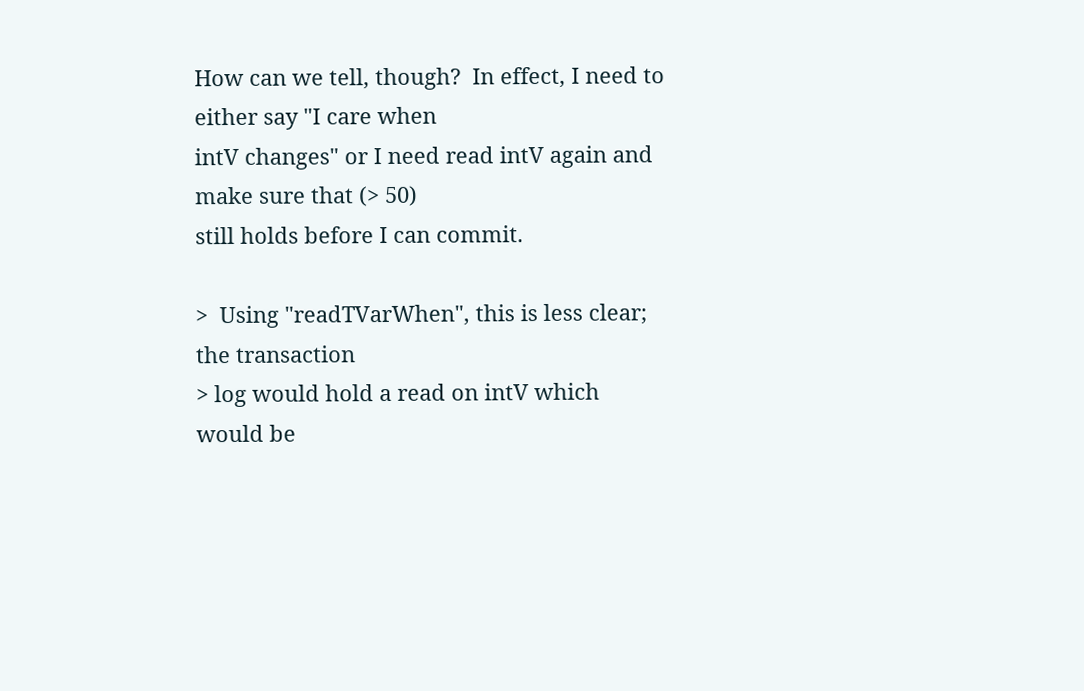How can we tell, though?  In effect, I need to either say "I care when
intV changes" or I need read intV again and make sure that (> 50)
still holds before I can commit.

>  Using "readTVarWhen", this is less clear; the transaction
> log would hold a read on intV which would be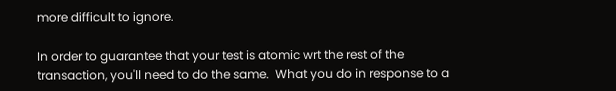more difficult to ignore.

In order to guarantee that your test is atomic wrt the rest of the
transaction, you'll need to do the same.  What you do in response to a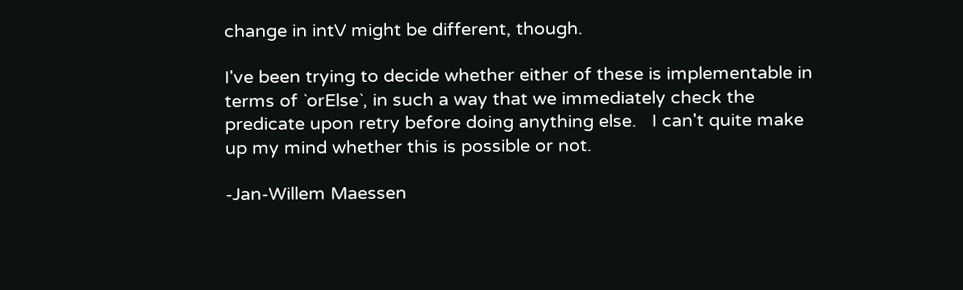change in intV might be different, though.

I've been trying to decide whether either of these is implementable in
terms of `orElse`, in such a way that we immediately check the
predicate upon retry before doing anything else.   I can't quite make
up my mind whether this is possible or not.

-Jan-Willem Maessen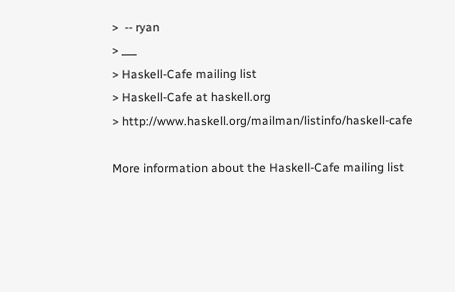>  -- ryan
> ___
> Haskell-Cafe mailing list
> Haskell-Cafe at haskell.org
> http://www.haskell.org/mailman/listinfo/haskell-cafe

More information about the Haskell-Cafe mailing list